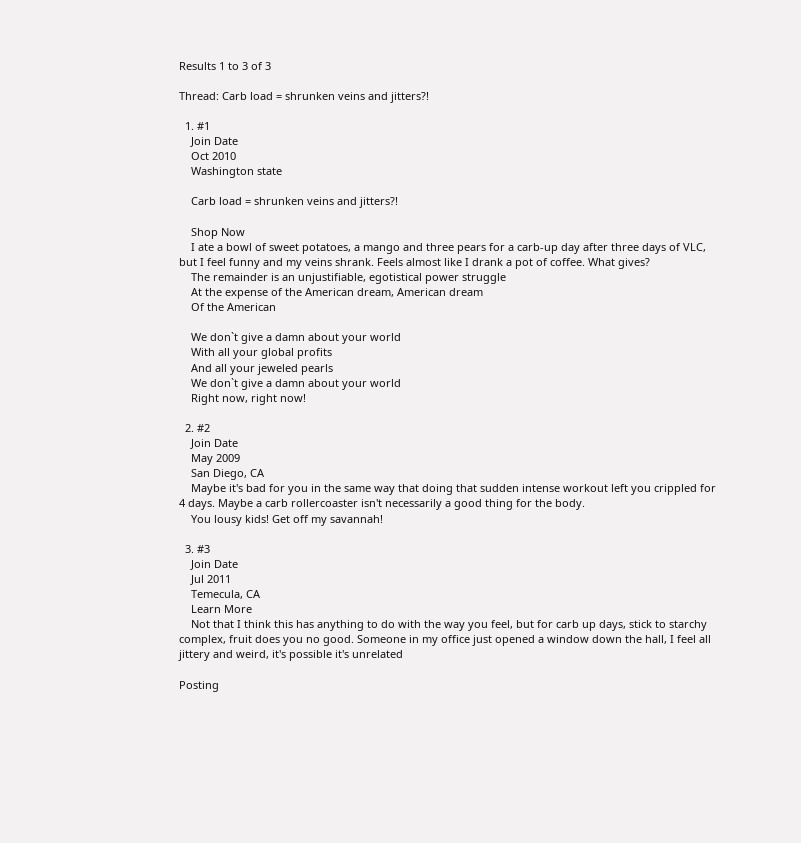Results 1 to 3 of 3

Thread: Carb load = shrunken veins and jitters?!

  1. #1
    Join Date
    Oct 2010
    Washington state

    Carb load = shrunken veins and jitters?!

    Shop Now
    I ate a bowl of sweet potatoes, a mango and three pears for a carb-up day after three days of VLC, but I feel funny and my veins shrank. Feels almost like I drank a pot of coffee. What gives?
    The remainder is an unjustifiable, egotistical power struggle
    At the expense of the American dream, American dream
    Of the American

    We don`t give a damn about your world
    With all your global profits
    And all your jeweled pearls
    We don`t give a damn about your world
    Right now, right now!

  2. #2
    Join Date
    May 2009
    San Diego, CA
    Maybe it's bad for you in the same way that doing that sudden intense workout left you crippled for 4 days. Maybe a carb rollercoaster isn't necessarily a good thing for the body.
    You lousy kids! Get off my savannah!

  3. #3
    Join Date
    Jul 2011
    Temecula, CA
    Learn More
    Not that I think this has anything to do with the way you feel, but for carb up days, stick to starchy complex, fruit does you no good. Someone in my office just opened a window down the hall, I feel all jittery and weird, it's possible it's unrelated

Posting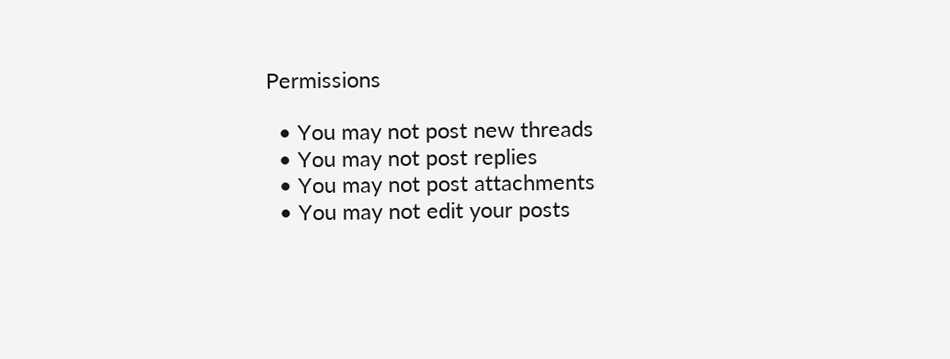Permissions

  • You may not post new threads
  • You may not post replies
  • You may not post attachments
  • You may not edit your posts